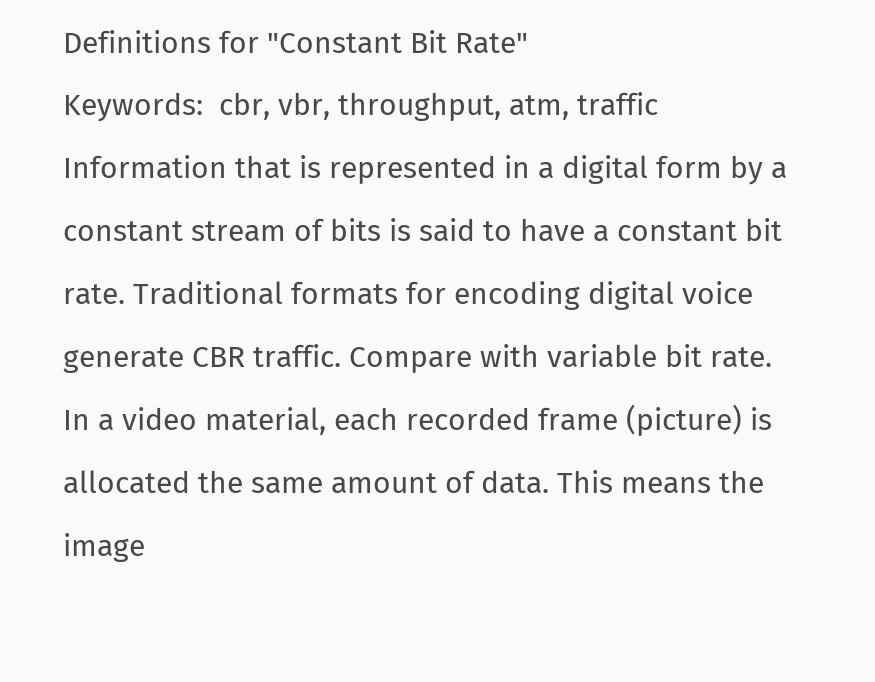Definitions for "Constant Bit Rate"
Keywords:  cbr, vbr, throughput, atm, traffic
Information that is represented in a digital form by a constant stream of bits is said to have a constant bit rate. Traditional formats for encoding digital voice generate CBR traffic. Compare with variable bit rate.
In a video material, each recorded frame (picture) is allocated the same amount of data. This means the image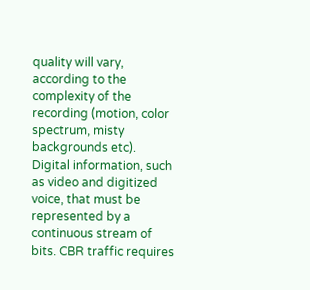quality will vary, according to the complexity of the recording (motion, color spectrum, misty backgrounds etc).
Digital information, such as video and digitized voice, that must be represented by a continuous stream of bits. CBR traffic requires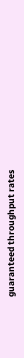guaranteed throughput rates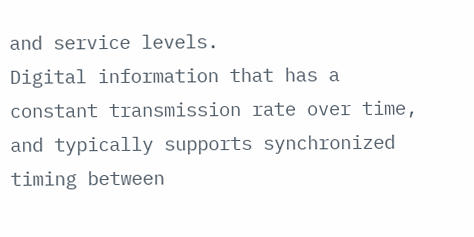and service levels.
Digital information that has a constant transmission rate over time, and typically supports synchronized timing between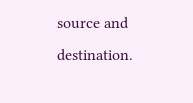source and destination.